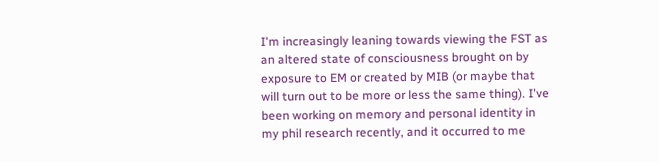I'm increasingly leaning towards viewing the FST as an altered state of consciousness brought on by exposure to EM or created by MIB (or maybe that will turn out to be more or less the same thing). I've been working on memory and personal identity in my phil research recently, and it occurred to me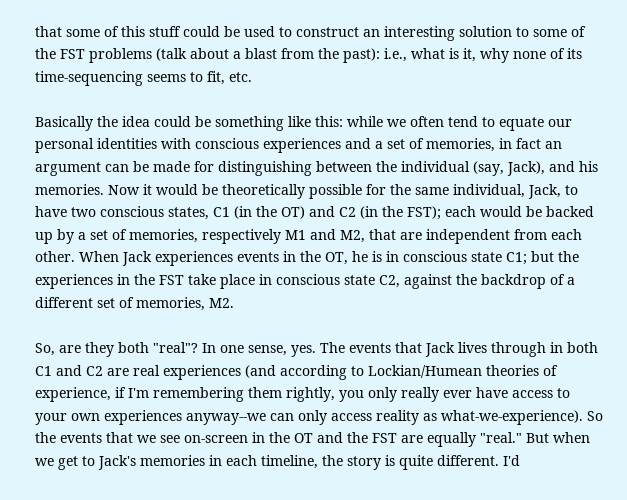that some of this stuff could be used to construct an interesting solution to some of the FST problems (talk about a blast from the past): i.e., what is it, why none of its time-sequencing seems to fit, etc.

Basically the idea could be something like this: while we often tend to equate our personal identities with conscious experiences and a set of memories, in fact an argument can be made for distinguishing between the individual (say, Jack), and his memories. Now it would be theoretically possible for the same individual, Jack, to have two conscious states, C1 (in the OT) and C2 (in the FST); each would be backed up by a set of memories, respectively M1 and M2, that are independent from each other. When Jack experiences events in the OT, he is in conscious state C1; but the experiences in the FST take place in conscious state C2, against the backdrop of a different set of memories, M2.

So, are they both "real"? In one sense, yes. The events that Jack lives through in both C1 and C2 are real experiences (and according to Lockian/Humean theories of experience, if I'm remembering them rightly, you only really ever have access to your own experiences anyway--we can only access reality as what-we-experience). So the events that we see on-screen in the OT and the FST are equally "real." But when we get to Jack's memories in each timeline, the story is quite different. I'd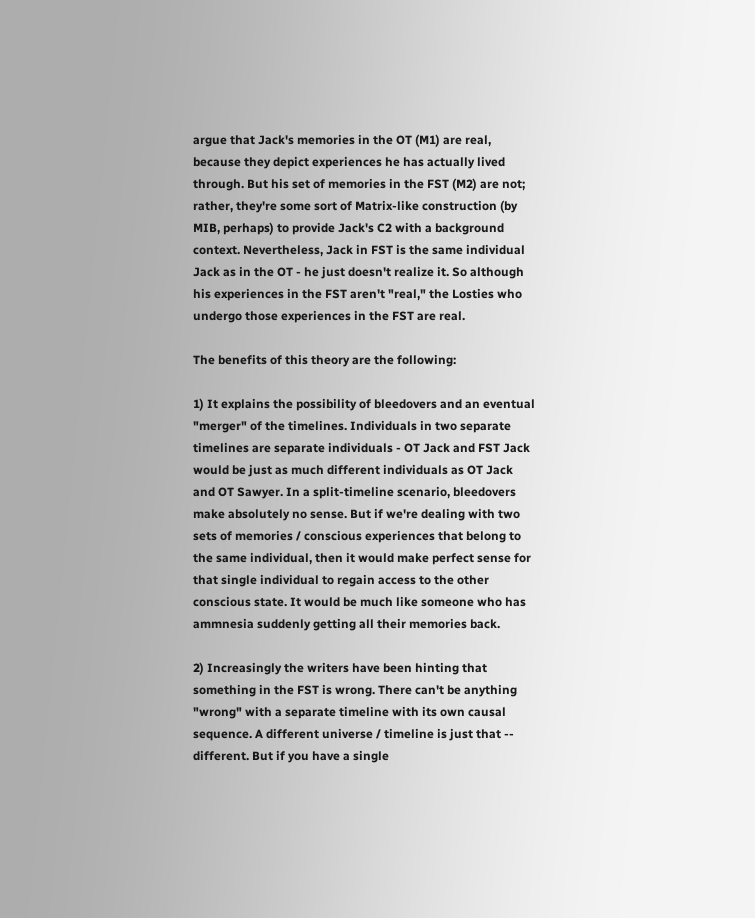argue that Jack's memories in the OT (M1) are real, because they depict experiences he has actually lived through. But his set of memories in the FST (M2) are not; rather, they're some sort of Matrix-like construction (by MIB, perhaps) to provide Jack's C2 with a background context. Nevertheless, Jack in FST is the same individual Jack as in the OT - he just doesn't realize it. So although his experiences in the FST aren't "real," the Losties who undergo those experiences in the FST are real.

The benefits of this theory are the following:

1) It explains the possibility of bleedovers and an eventual "merger" of the timelines. Individuals in two separate timelines are separate individuals - OT Jack and FST Jack would be just as much different individuals as OT Jack and OT Sawyer. In a split-timeline scenario, bleedovers make absolutely no sense. But if we're dealing with two sets of memories / conscious experiences that belong to the same individual, then it would make perfect sense for that single individual to regain access to the other conscious state. It would be much like someone who has ammnesia suddenly getting all their memories back.

2) Increasingly the writers have been hinting that something in the FST is wrong. There can't be anything "wrong" with a separate timeline with its own causal sequence. A different universe / timeline is just that -- different. But if you have a single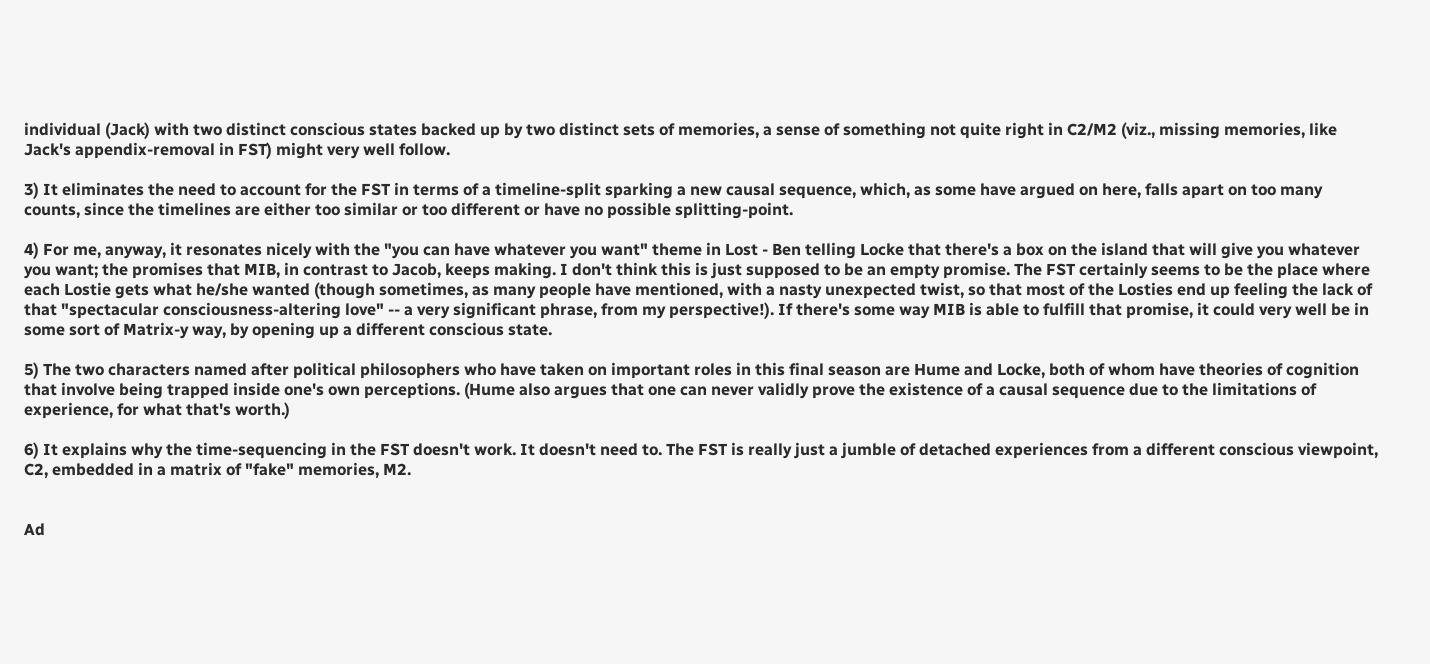individual (Jack) with two distinct conscious states backed up by two distinct sets of memories, a sense of something not quite right in C2/M2 (viz., missing memories, like Jack's appendix-removal in FST) might very well follow.

3) It eliminates the need to account for the FST in terms of a timeline-split sparking a new causal sequence, which, as some have argued on here, falls apart on too many counts, since the timelines are either too similar or too different or have no possible splitting-point.

4) For me, anyway, it resonates nicely with the "you can have whatever you want" theme in Lost - Ben telling Locke that there's a box on the island that will give you whatever you want; the promises that MIB, in contrast to Jacob, keeps making. I don't think this is just supposed to be an empty promise. The FST certainly seems to be the place where each Lostie gets what he/she wanted (though sometimes, as many people have mentioned, with a nasty unexpected twist, so that most of the Losties end up feeling the lack of that "spectacular consciousness-altering love" -- a very significant phrase, from my perspective!). If there's some way MIB is able to fulfill that promise, it could very well be in some sort of Matrix-y way, by opening up a different conscious state.

5) The two characters named after political philosophers who have taken on important roles in this final season are Hume and Locke, both of whom have theories of cognition that involve being trapped inside one's own perceptions. (Hume also argues that one can never validly prove the existence of a causal sequence due to the limitations of experience, for what that's worth.)

6) It explains why the time-sequencing in the FST doesn't work. It doesn't need to. The FST is really just a jumble of detached experiences from a different conscious viewpoint, C2, embedded in a matrix of "fake" memories, M2.


Ad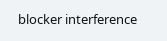blocker interference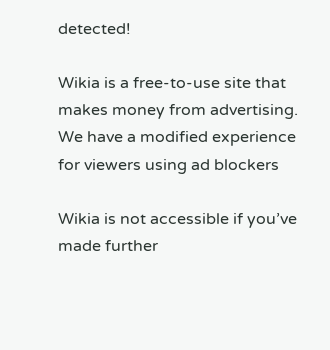detected!

Wikia is a free-to-use site that makes money from advertising. We have a modified experience for viewers using ad blockers

Wikia is not accessible if you’ve made further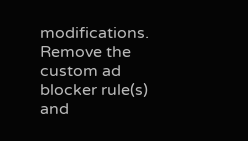modifications. Remove the custom ad blocker rule(s) and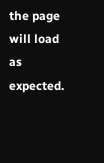the page will load as expected.